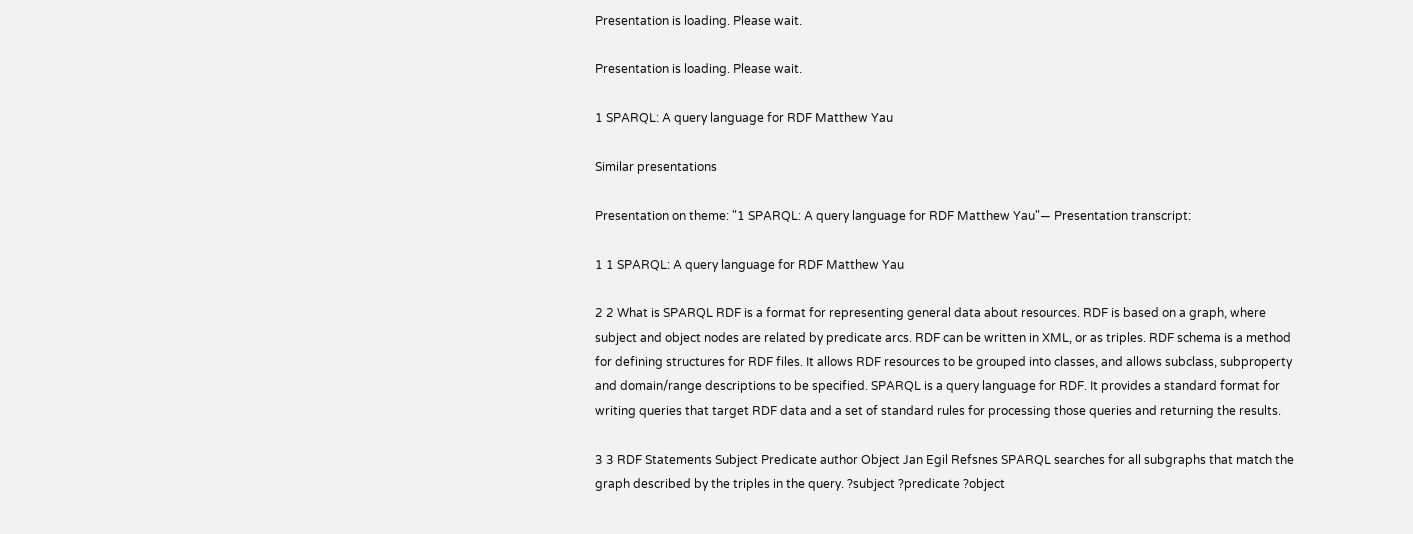Presentation is loading. Please wait.

Presentation is loading. Please wait.

1 SPARQL: A query language for RDF Matthew Yau

Similar presentations

Presentation on theme: "1 SPARQL: A query language for RDF Matthew Yau"— Presentation transcript:

1 1 SPARQL: A query language for RDF Matthew Yau

2 2 What is SPARQL RDF is a format for representing general data about resources. RDF is based on a graph, where subject and object nodes are related by predicate arcs. RDF can be written in XML, or as triples. RDF schema is a method for defining structures for RDF files. It allows RDF resources to be grouped into classes, and allows subclass, subproperty and domain/range descriptions to be specified. SPARQL is a query language for RDF. It provides a standard format for writing queries that target RDF data and a set of standard rules for processing those queries and returning the results.

3 3 RDF Statements Subject Predicate author Object Jan Egil Refsnes SPARQL searches for all subgraphs that match the graph described by the triples in the query. ?subject ?predicate ?object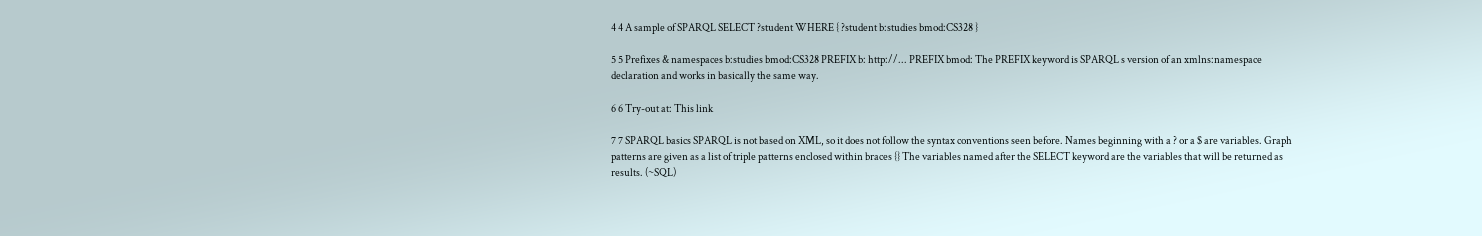4 4 A sample of SPARQL SELECT ?student WHERE { ?student b:studies bmod:CS328 }

5 5 Prefixes & namespaces b:studies bmod:CS328 PREFIX b: http://... PREFIX bmod: The PREFIX keyword is SPARQL s version of an xmlns:namespace declaration and works in basically the same way.

6 6 Try-out at: This link

7 7 SPARQL basics SPARQL is not based on XML, so it does not follow the syntax conventions seen before. Names beginning with a ? or a $ are variables. Graph patterns are given as a list of triple patterns enclosed within braces {} The variables named after the SELECT keyword are the variables that will be returned as results. (~SQL)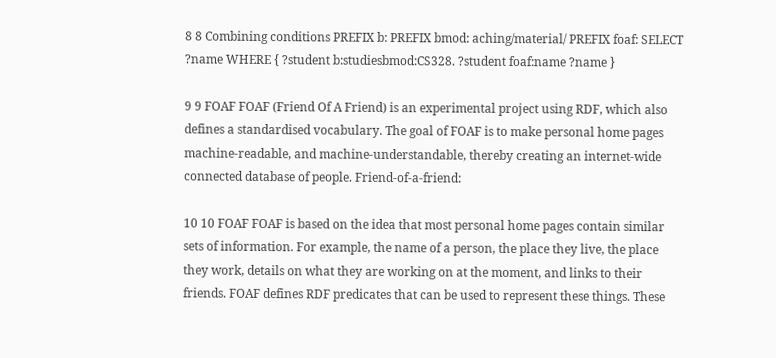8 8 Combining conditions PREFIX b: PREFIX bmod: aching/material/ PREFIX foaf: SELECT ?name WHERE { ?student b:studiesbmod:CS328. ?student foaf:name ?name }

9 9 FOAF FOAF (Friend Of A Friend) is an experimental project using RDF, which also defines a standardised vocabulary. The goal of FOAF is to make personal home pages machine-readable, and machine-understandable, thereby creating an internet-wide connected database of people. Friend-of-a-friend:

10 10 FOAF FOAF is based on the idea that most personal home pages contain similar sets of information. For example, the name of a person, the place they live, the place they work, details on what they are working on at the moment, and links to their friends. FOAF defines RDF predicates that can be used to represent these things. These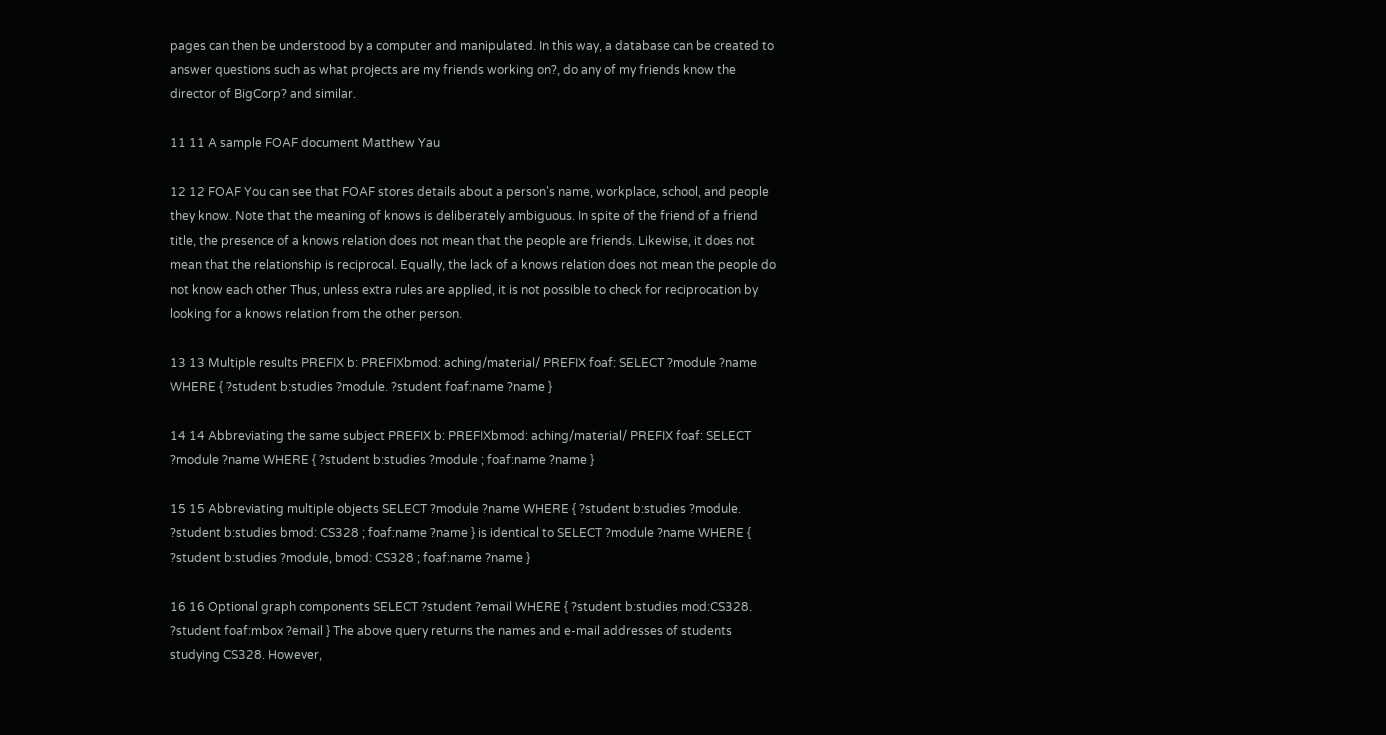pages can then be understood by a computer and manipulated. In this way, a database can be created to answer questions such as what projects are my friends working on?, do any of my friends know the director of BigCorp? and similar.

11 11 A sample FOAF document Matthew Yau

12 12 FOAF You can see that FOAF stores details about a person's name, workplace, school, and people they know. Note that the meaning of knows is deliberately ambiguous. In spite of the friend of a friend title, the presence of a knows relation does not mean that the people are friends. Likewise, it does not mean that the relationship is reciprocal. Equally, the lack of a knows relation does not mean the people do not know each other Thus, unless extra rules are applied, it is not possible to check for reciprocation by looking for a knows relation from the other person.

13 13 Multiple results PREFIX b: PREFIXbmod: aching/material/ PREFIX foaf: SELECT ?module ?name WHERE { ?student b:studies ?module. ?student foaf:name ?name }

14 14 Abbreviating the same subject PREFIX b: PREFIXbmod: aching/material/ PREFIX foaf: SELECT ?module ?name WHERE { ?student b:studies ?module ; foaf:name ?name }

15 15 Abbreviating multiple objects SELECT ?module ?name WHERE { ?student b:studies ?module. ?student b:studies bmod: CS328 ; foaf:name ?name } is identical to SELECT ?module ?name WHERE { ?student b:studies ?module, bmod: CS328 ; foaf:name ?name }

16 16 Optional graph components SELECT ?student ?email WHERE { ?student b:studies mod:CS328. ?student foaf:mbox ?email } The above query returns the names and e-mail addresses of students studying CS328. However,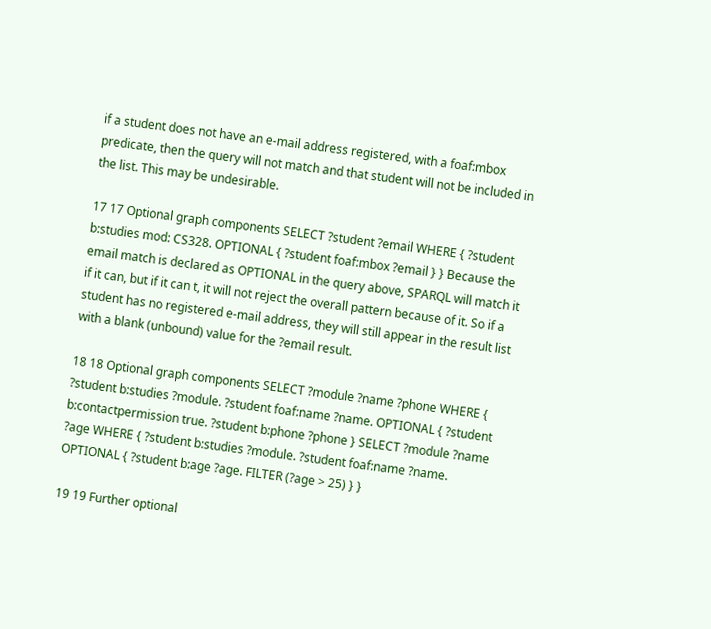if a student does not have an e-mail address registered, with a foaf:mbox predicate, then the query will not match and that student will not be included in the list. This may be undesirable.

17 17 Optional graph components SELECT ?student ?email WHERE { ?student b:studies mod: CS328. OPTIONAL { ?student foaf:mbox ?email } } Because the email match is declared as OPTIONAL in the query above, SPARQL will match it if it can, but if it can t, it will not reject the overall pattern because of it. So if a student has no registered e-mail address, they will still appear in the result list with a blank (unbound) value for the ?email result.

18 18 Optional graph components SELECT ?module ?name ?phone WHERE { ?student b:studies ?module. ?student foaf:name ?name. OPTIONAL { ?student b:contactpermission true. ?student b:phone ?phone } SELECT ?module ?name ?age WHERE { ?student b:studies ?module. ?student foaf:name ?name. OPTIONAL { ?student b:age ?age. FILTER (?age > 25) } }

19 19 Further optional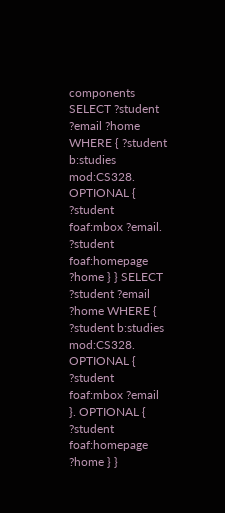components SELECT ?student ?email ?home WHERE { ?student b:studies mod:CS328. OPTIONAL { ?student foaf:mbox ?email. ?student foaf:homepage ?home } } SELECT ?student ?email ?home WHERE { ?student b:studies mod:CS328. OPTIONAL { ?student foaf:mbox ?email }. OPTIONAL { ?student foaf:homepage ?home } }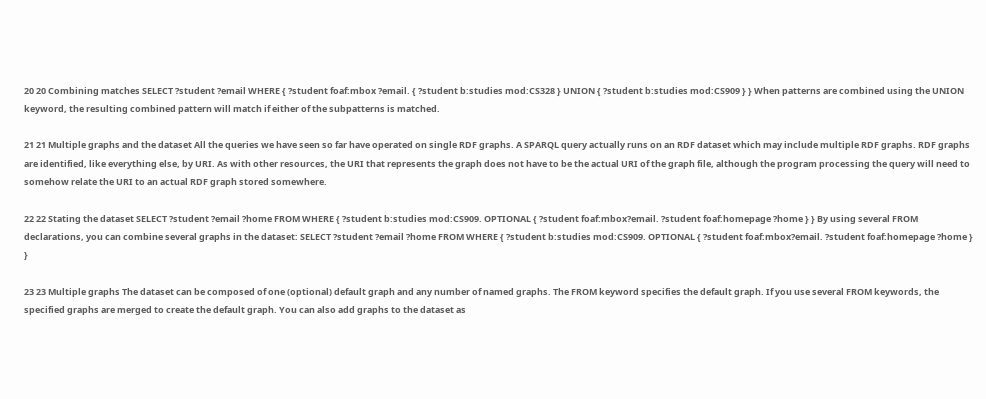20 20 Combining matches SELECT ?student ?email WHERE { ?student foaf:mbox ?email. { ?student b:studies mod:CS328 } UNION { ?student b:studies mod:CS909 } } When patterns are combined using the UNION keyword, the resulting combined pattern will match if either of the subpatterns is matched.

21 21 Multiple graphs and the dataset All the queries we have seen so far have operated on single RDF graphs. A SPARQL query actually runs on an RDF dataset which may include multiple RDF graphs. RDF graphs are identified, like everything else, by URI. As with other resources, the URI that represents the graph does not have to be the actual URI of the graph file, although the program processing the query will need to somehow relate the URI to an actual RDF graph stored somewhere.

22 22 Stating the dataset SELECT ?student ?email ?home FROM WHERE { ?student b:studies mod:CS909. OPTIONAL { ?student foaf:mbox?email. ?student foaf:homepage ?home } } By using several FROM declarations, you can combine several graphs in the dataset: SELECT ?student ?email ?home FROM WHERE { ?student b:studies mod:CS909. OPTIONAL { ?student foaf:mbox?email. ?student foaf:homepage ?home } }

23 23 Multiple graphs The dataset can be composed of one (optional) default graph and any number of named graphs. The FROM keyword specifies the default graph. If you use several FROM keywords, the specified graphs are merged to create the default graph. You can also add graphs to the dataset as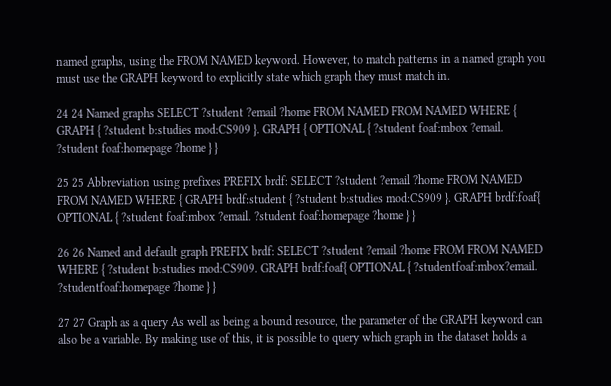named graphs, using the FROM NAMED keyword. However, to match patterns in a named graph you must use the GRAPH keyword to explicitly state which graph they must match in.

24 24 Named graphs SELECT ?student ?email ?home FROM NAMED FROM NAMED WHERE { GRAPH { ?student b:studies mod:CS909 }. GRAPH { OPTIONAL { ?student foaf:mbox ?email. ?student foaf:homepage ?home } }

25 25 Abbreviation using prefixes PREFIX brdf: SELECT ?student ?email ?home FROM NAMED FROM NAMED WHERE { GRAPH brdf:student { ?student b:studies mod:CS909 }. GRAPH brdf:foaf{ OPTIONAL { ?student foaf:mbox ?email. ?student foaf:homepage ?home } }

26 26 Named and default graph PREFIX brdf: SELECT ?student ?email ?home FROM FROM NAMED WHERE { ?student b:studies mod:CS909. GRAPH brdf:foaf{ OPTIONAL { ?studentfoaf:mbox?email. ?studentfoaf:homepage ?home } }

27 27 Graph as a query As well as being a bound resource, the parameter of the GRAPH keyword can also be a variable. By making use of this, it is possible to query which graph in the dataset holds a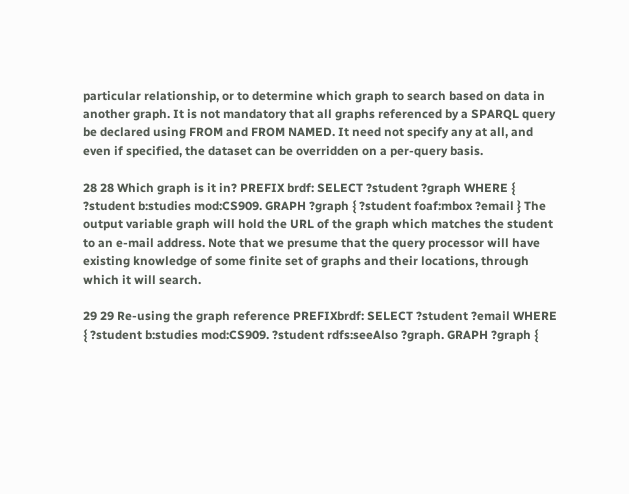particular relationship, or to determine which graph to search based on data in another graph. It is not mandatory that all graphs referenced by a SPARQL query be declared using FROM and FROM NAMED. It need not specify any at all, and even if specified, the dataset can be overridden on a per-query basis.

28 28 Which graph is it in? PREFIX brdf: SELECT ?student ?graph WHERE { ?student b:studies mod:CS909. GRAPH ?graph { ?student foaf:mbox ?email } The output variable graph will hold the URL of the graph which matches the student to an e-mail address. Note that we presume that the query processor will have existing knowledge of some finite set of graphs and their locations, through which it will search.

29 29 Re-using the graph reference PREFIXbrdf: SELECT ?student ?email WHERE { ?student b:studies mod:CS909. ?student rdfs:seeAlso ?graph. GRAPH ?graph {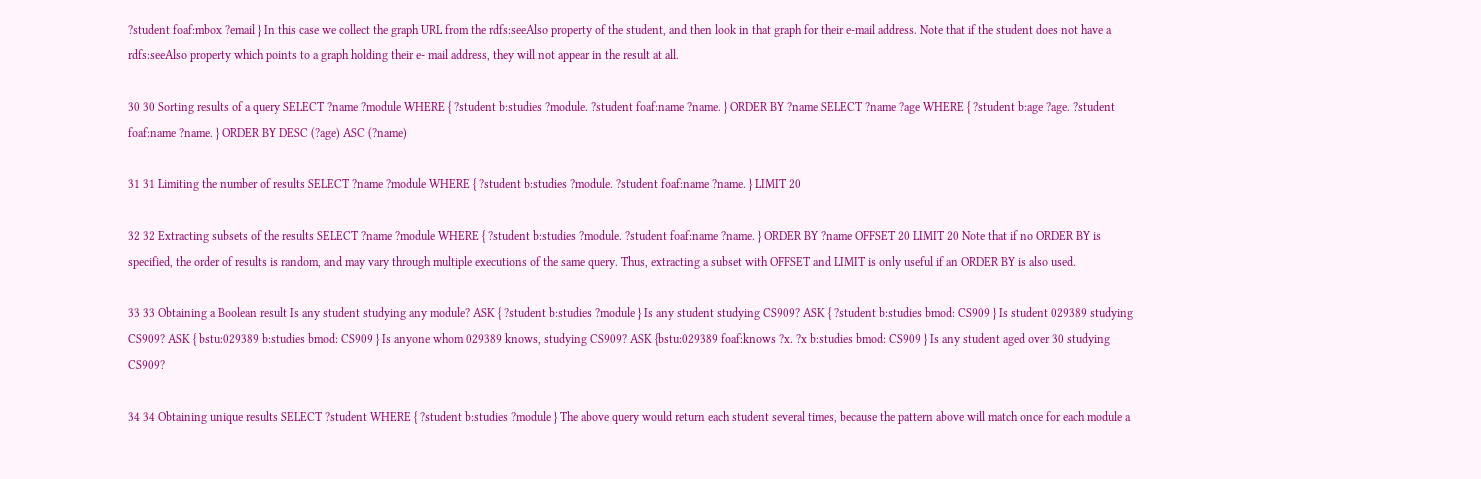?student foaf:mbox ?email } In this case we collect the graph URL from the rdfs:seeAlso property of the student, and then look in that graph for their e-mail address. Note that if the student does not have a rdfs:seeAlso property which points to a graph holding their e- mail address, they will not appear in the result at all.

30 30 Sorting results of a query SELECT ?name ?module WHERE { ?student b:studies ?module. ?student foaf:name ?name. } ORDER BY ?name SELECT ?name ?age WHERE { ?student b:age ?age. ?student foaf:name ?name. } ORDER BY DESC (?age) ASC (?name)

31 31 Limiting the number of results SELECT ?name ?module WHERE { ?student b:studies ?module. ?student foaf:name ?name. } LIMIT 20

32 32 Extracting subsets of the results SELECT ?name ?module WHERE { ?student b:studies ?module. ?student foaf:name ?name. } ORDER BY ?name OFFSET 20 LIMIT 20 Note that if no ORDER BY is specified, the order of results is random, and may vary through multiple executions of the same query. Thus, extracting a subset with OFFSET and LIMIT is only useful if an ORDER BY is also used.

33 33 Obtaining a Boolean result Is any student studying any module? ASK { ?student b:studies ?module } Is any student studying CS909? ASK { ?student b:studies bmod: CS909 } Is student 029389 studying CS909? ASK { bstu:029389 b:studies bmod: CS909 } Is anyone whom 029389 knows, studying CS909? ASK {bstu:029389 foaf:knows ?x. ?x b:studies bmod: CS909 } Is any student aged over 30 studying CS909?

34 34 Obtaining unique results SELECT ?student WHERE { ?student b:studies ?module } The above query would return each student several times, because the pattern above will match once for each module a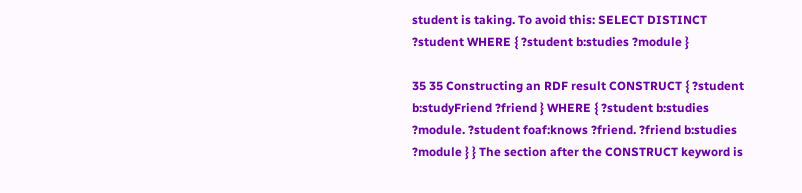student is taking. To avoid this: SELECT DISTINCT ?student WHERE { ?student b:studies ?module }

35 35 Constructing an RDF result CONSTRUCT { ?student b:studyFriend ?friend } WHERE { ?student b:studies ?module. ?student foaf:knows ?friend. ?friend b:studies ?module } } The section after the CONSTRUCT keyword is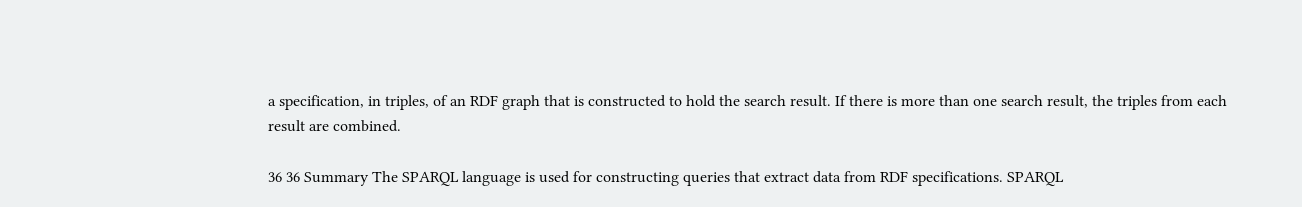a specification, in triples, of an RDF graph that is constructed to hold the search result. If there is more than one search result, the triples from each result are combined.

36 36 Summary The SPARQL language is used for constructing queries that extract data from RDF specifications. SPARQL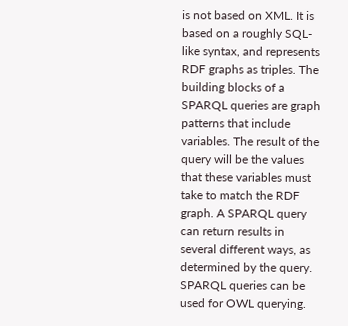is not based on XML. It is based on a roughly SQL-like syntax, and represents RDF graphs as triples. The building blocks of a SPARQL queries are graph patterns that include variables. The result of the query will be the values that these variables must take to match the RDF graph. A SPARQL query can return results in several different ways, as determined by the query. SPARQL queries can be used for OWL querying.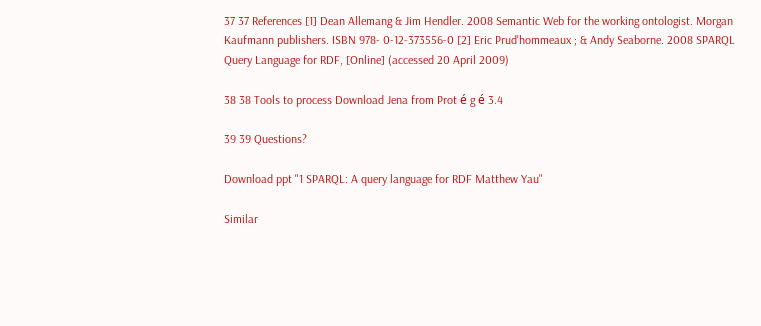37 37 References [1] Dean Allemang & Jim Hendler. 2008 Semantic Web for the working ontologist. Morgan Kaufmann publishers. ISBN 978- 0-12-373556-0 [2] Eric Prud'hommeaux ; & Andy Seaborne. 2008 SPARQL Query Language for RDF, [Online] (accessed 20 April 2009)

38 38 Tools to process Download Jena from Prot é g é 3.4

39 39 Questions?

Download ppt "1 SPARQL: A query language for RDF Matthew Yau"

Similar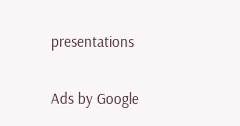presentations

Ads by Google